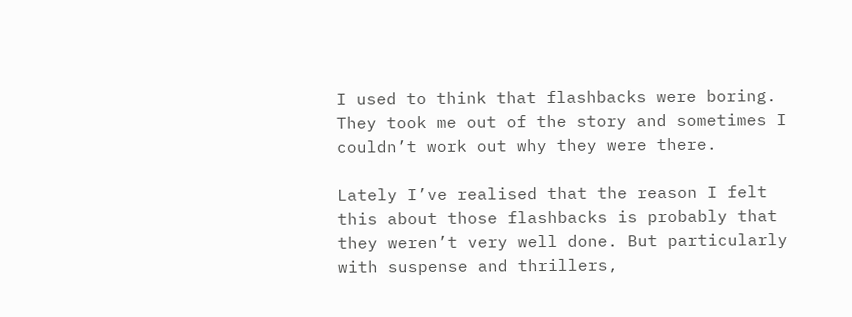I used to think that flashbacks were boring. They took me out of the story and sometimes I couldn’t work out why they were there.

Lately I’ve realised that the reason I felt this about those flashbacks is probably that they weren’t very well done. But particularly with suspense and thrillers,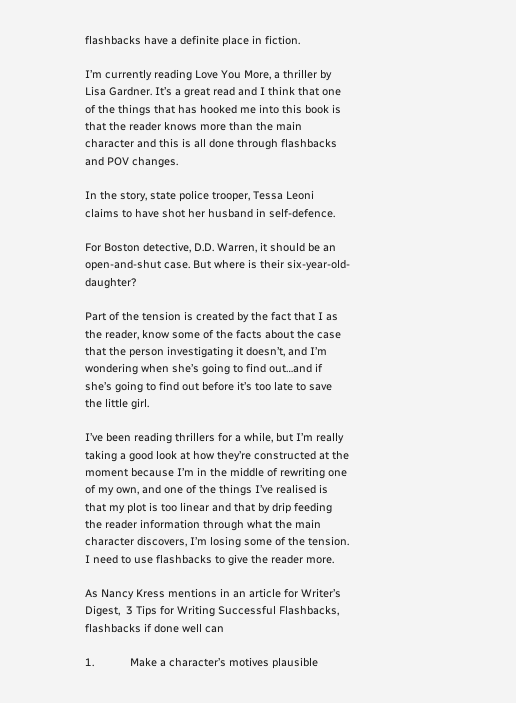flashbacks have a definite place in fiction.

I’m currently reading Love You More, a thriller by Lisa Gardner. It’s a great read and I think that one of the things that has hooked me into this book is that the reader knows more than the main character and this is all done through flashbacks and POV changes.

In the story, state police trooper, Tessa Leoni claims to have shot her husband in self-defence.

For Boston detective, D.D. Warren, it should be an open-and-shut case. But where is their six-year-old-daughter?

Part of the tension is created by the fact that I as the reader, know some of the facts about the case that the person investigating it doesn’t, and I’m wondering when she’s going to find out…and if she’s going to find out before it’s too late to save the little girl.

I’ve been reading thrillers for a while, but I’m really taking a good look at how they’re constructed at the moment because I’m in the middle of rewriting one of my own, and one of the things I’ve realised is that my plot is too linear and that by drip feeding the reader information through what the main character discovers, I’m losing some of the tension. I need to use flashbacks to give the reader more.

As Nancy Kress mentions in an article for Writer’s Digest,  3 Tips for Writing Successful Flashbacks, flashbacks if done well can

1.            Make a character’s motives plausible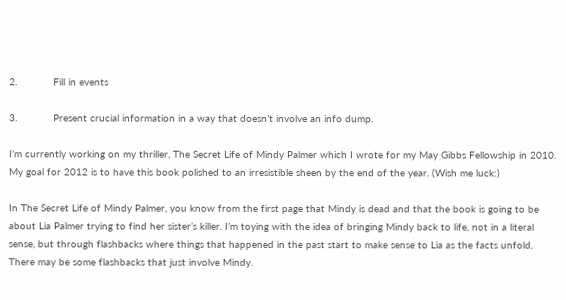2.            Fill in events

3.            Present crucial information in a way that doesn’t involve an info dump.

I’m currently working on my thriller, The Secret Life of Mindy Palmer which I wrote for my May Gibbs Fellowship in 2010. My goal for 2012 is to have this book polished to an irresistible sheen by the end of the year. (Wish me luck:)

In The Secret Life of Mindy Palmer, you know from the first page that Mindy is dead and that the book is going to be about Lia Palmer trying to find her sister’s killer. I’m toying with the idea of bringing Mindy back to life, not in a literal sense, but through flashbacks where things that happened in the past start to make sense to Lia as the facts unfold. There may be some flashbacks that just involve Mindy.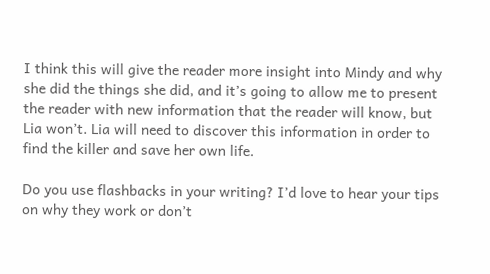I think this will give the reader more insight into Mindy and why she did the things she did, and it’s going to allow me to present the reader with new information that the reader will know, but Lia won’t. Lia will need to discover this information in order to find the killer and save her own life.

Do you use flashbacks in your writing? I’d love to hear your tips on why they work or don’t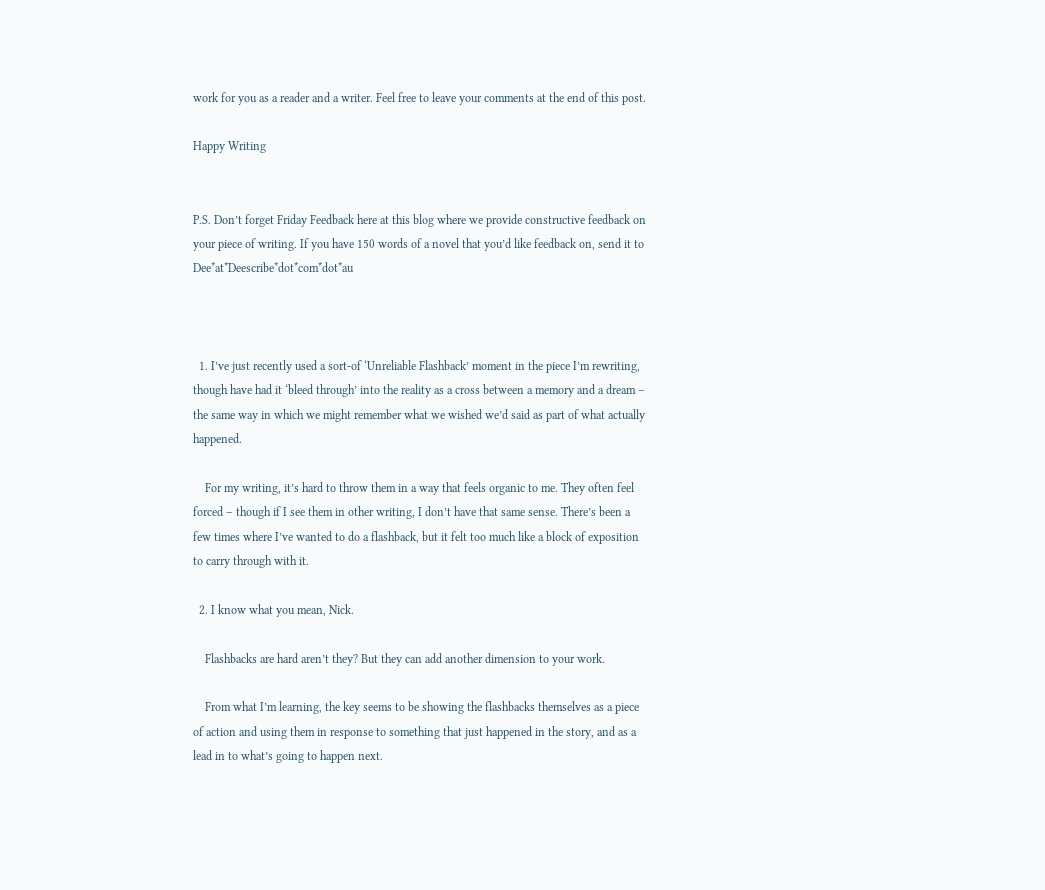work for you as a reader and a writer. Feel free to leave your comments at the end of this post.

Happy Writing


P.S. Don’t forget Friday Feedback here at this blog where we provide constructive feedback on your piece of writing. If you have 150 words of a novel that you’d like feedback on, send it to Dee*at*Deescribe*dot*com*dot*au



  1. I’ve just recently used a sort-of ‘Unreliable Flashback’ moment in the piece I’m rewriting, though have had it ‘bleed through’ into the reality as a cross between a memory and a dream – the same way in which we might remember what we wished we’d said as part of what actually happened.

    For my writing, it’s hard to throw them in a way that feels organic to me. They often feel forced – though if I see them in other writing, I don’t have that same sense. There’s been a few times where I’ve wanted to do a flashback, but it felt too much like a block of exposition to carry through with it.

  2. I know what you mean, Nick.

    Flashbacks are hard aren’t they? But they can add another dimension to your work.

    From what I’m learning, the key seems to be showing the flashbacks themselves as a piece of action and using them in response to something that just happened in the story, and as a lead in to what’s going to happen next.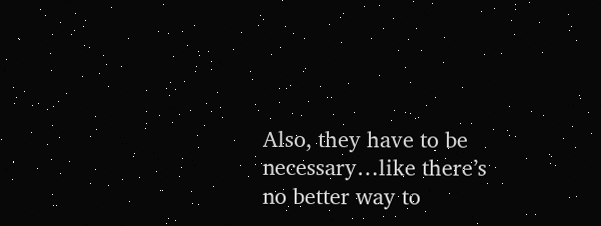Also, they have to be necessary…like there’s no better way to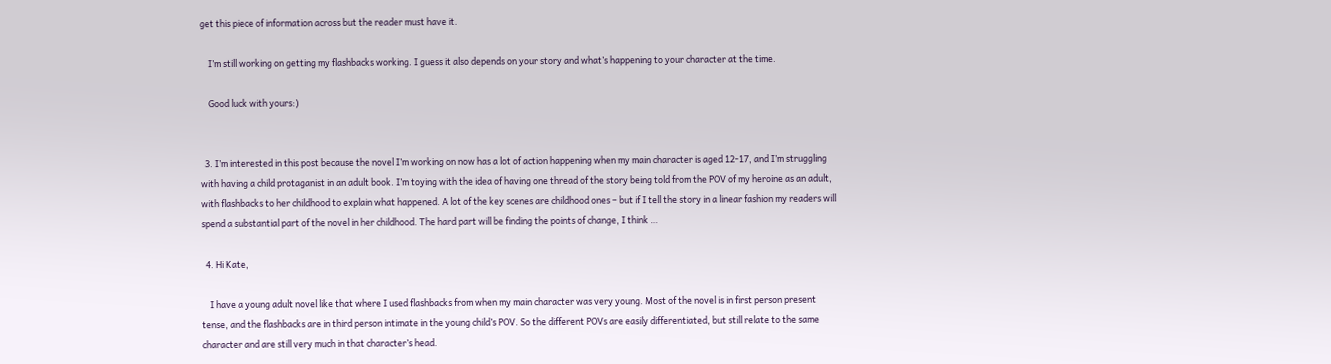get this piece of information across but the reader must have it.

    I’m still working on getting my flashbacks working. I guess it also depends on your story and what’s happening to your character at the time.

    Good luck with yours:)


  3. I’m interested in this post because the novel I’m working on now has a lot of action happening when my main character is aged 12-17, and I’m struggling with having a child protaganist in an adult book. I’m toying with the idea of having one thread of the story being told from the POV of my heroine as an adult, with flashbacks to her childhood to explain what happened. A lot of the key scenes are childhood ones – but if I tell the story in a linear fashion my readers will spend a substantial part of the novel in her childhood. The hard part will be finding the points of change, I think …

  4. Hi Kate,

    I have a young adult novel like that where I used flashbacks from when my main character was very young. Most of the novel is in first person present tense, and the flashbacks are in third person intimate in the young child’s POV. So the different POVs are easily differentiated, but still relate to the same character and are still very much in that character’s head.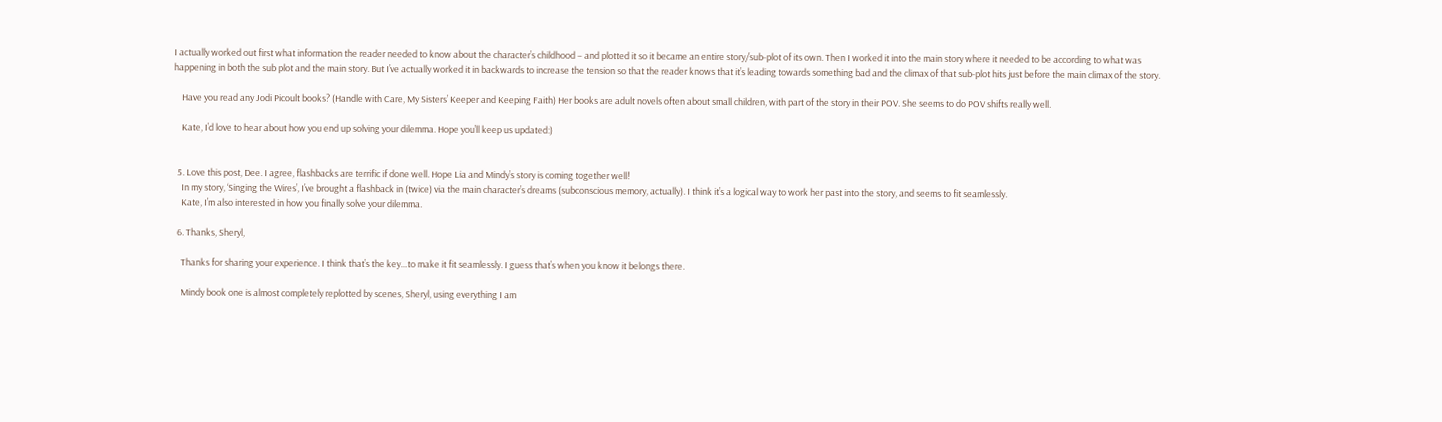I actually worked out first what information the reader needed to know about the character’s childhood – and plotted it so it became an entire story/sub-plot of its own. Then I worked it into the main story where it needed to be according to what was happening in both the sub plot and the main story. But I’ve actually worked it in backwards to increase the tension so that the reader knows that it’s leading towards something bad and the climax of that sub-plot hits just before the main climax of the story.

    Have you read any Jodi Picoult books? (Handle with Care, My Sisters’ Keeper and Keeping Faith) Her books are adult novels often about small children, with part of the story in their POV. She seems to do POV shifts really well.

    Kate, I’d love to hear about how you end up solving your dilemma. Hope you’ll keep us updated:)


  5. Love this post, Dee. I agree, flashbacks are terrific if done well. Hope Lia and Mindy’s story is coming together well!
    In my story, ‘Singing the Wires’, I’ve brought a flashback in (twice) via the main character’s dreams (subconscious memory, actually). I think it’s a logical way to work her past into the story, and seems to fit seamlessly.
    Kate, I’m also interested in how you finally solve your dilemma.

  6. Thanks, Sheryl,

    Thanks for sharing your experience. I think that’s the key…to make it fit seamlessly. I guess that’s when you know it belongs there.

    Mindy book one is almost completely replotted by scenes, Sheryl, using everything I am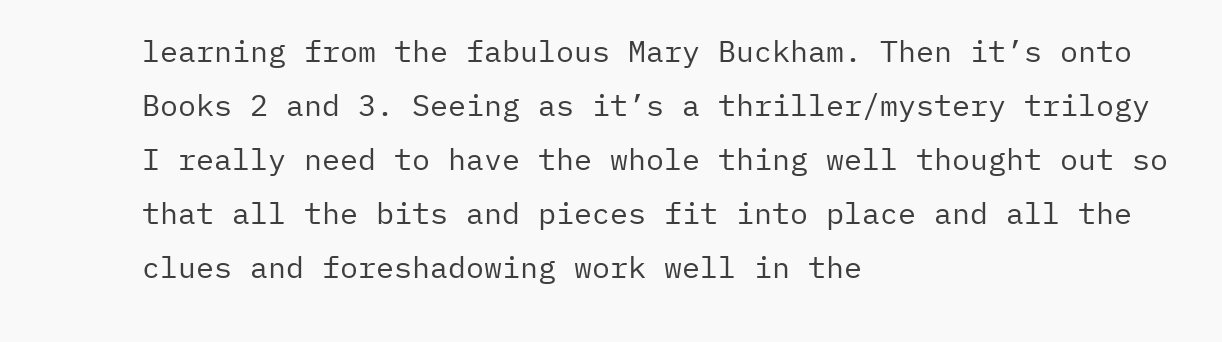learning from the fabulous Mary Buckham. Then it’s onto Books 2 and 3. Seeing as it’s a thriller/mystery trilogy I really need to have the whole thing well thought out so that all the bits and pieces fit into place and all the clues and foreshadowing work well in the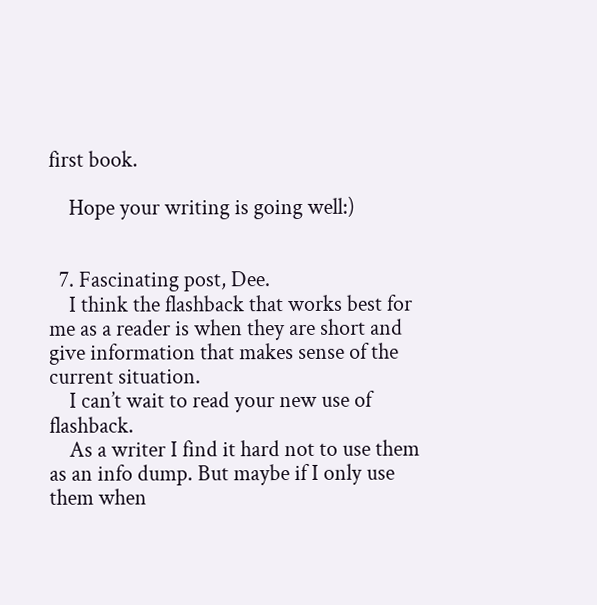first book.

    Hope your writing is going well:)


  7. Fascinating post, Dee.
    I think the flashback that works best for me as a reader is when they are short and give information that makes sense of the current situation.
    I can’t wait to read your new use of flashback.
    As a writer I find it hard not to use them as an info dump. But maybe if I only use them when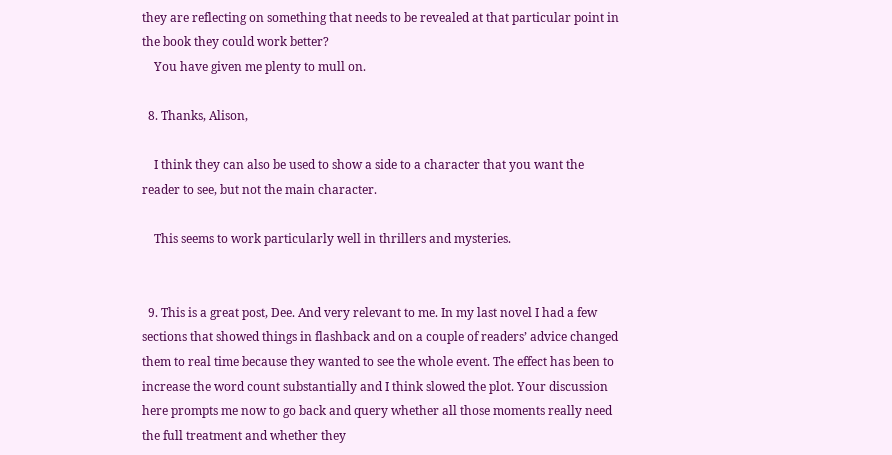they are reflecting on something that needs to be revealed at that particular point in the book they could work better?
    You have given me plenty to mull on.

  8. Thanks, Alison,

    I think they can also be used to show a side to a character that you want the reader to see, but not the main character.

    This seems to work particularly well in thrillers and mysteries.


  9. This is a great post, Dee. And very relevant to me. In my last novel I had a few sections that showed things in flashback and on a couple of readers’ advice changed them to real time because they wanted to see the whole event. The effect has been to increase the word count substantially and I think slowed the plot. Your discussion here prompts me now to go back and query whether all those moments really need the full treatment and whether they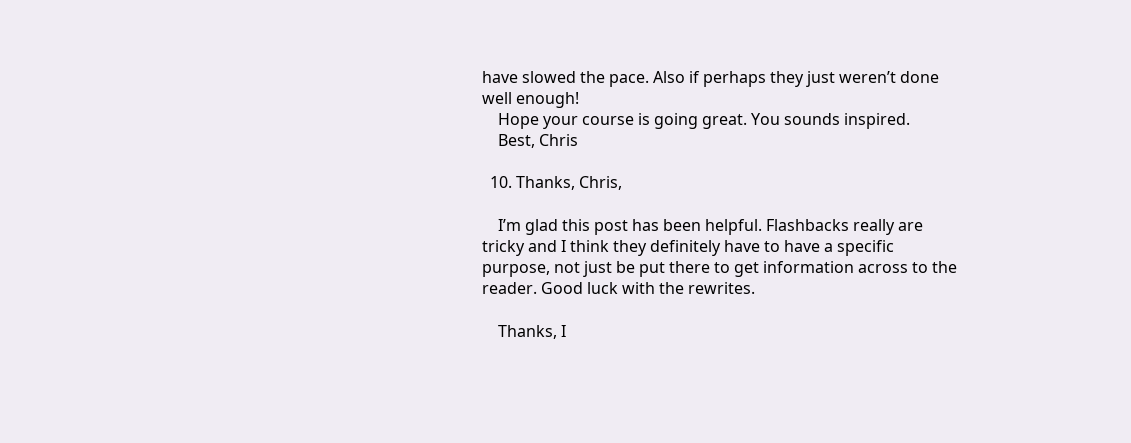have slowed the pace. Also if perhaps they just weren’t done well enough!
    Hope your course is going great. You sounds inspired.
    Best, Chris

  10. Thanks, Chris,

    I’m glad this post has been helpful. Flashbacks really are tricky and I think they definitely have to have a specific purpose, not just be put there to get information across to the reader. Good luck with the rewrites.

    Thanks, I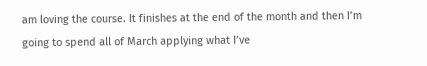am loving the course. It finishes at the end of the month and then I’m going to spend all of March applying what I’ve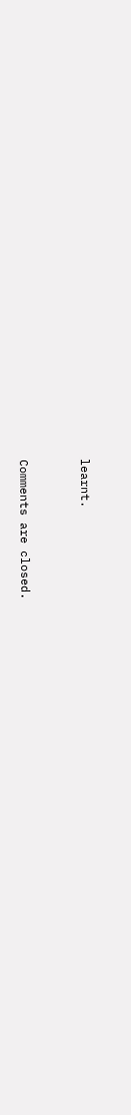learnt.


Comments are closed.